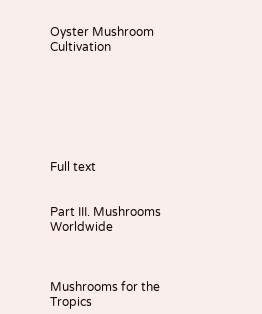Oyster Mushroom Cultivation







Full text


Part III. Mushrooms Worldwide



Mushrooms for the Tropics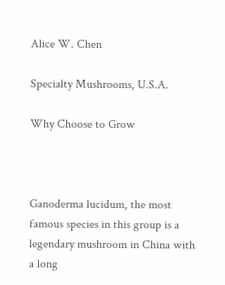Alice W. Chen

Specialty Mushrooms, U.S.A.

Why Choose to Grow



Ganoderma lucidum, the most famous species in this group is a legendary mushroom in China with a long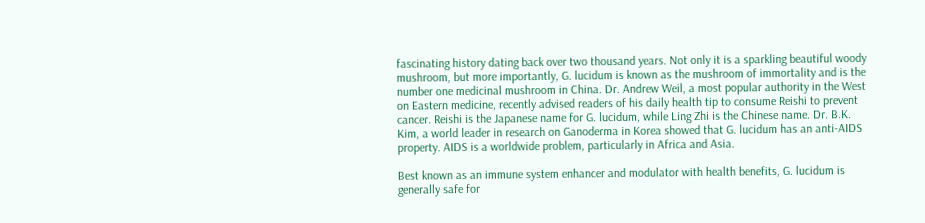fascinating history dating back over two thousand years. Not only it is a sparkling beautiful woody mushroom, but more importantly, G. lucidum is known as the mushroom of immortality and is the number one medicinal mushroom in China. Dr. Andrew Weil, a most popular authority in the West on Eastern medicine, recently advised readers of his daily health tip to consume Reishi to prevent cancer. Reishi is the Japanese name for G. lucidum, while Ling Zhi is the Chinese name. Dr. B.K. Kim, a world leader in research on Ganoderma in Korea showed that G. lucidum has an anti-AIDS property. AIDS is a worldwide problem, particularly in Africa and Asia.

Best known as an immune system enhancer and modulator with health benefits, G. lucidum is generally safe for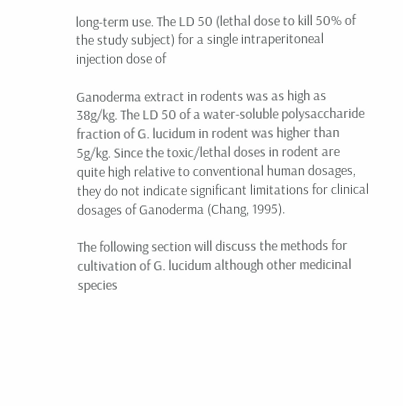long-term use. The LD 50 (lethal dose to kill 50% of the study subject) for a single intraperitoneal injection dose of

Ganoderma extract in rodents was as high as 38g/kg. The LD 50 of a water-soluble polysaccharide fraction of G. lucidum in rodent was higher than 5g/kg. Since the toxic/lethal doses in rodent are quite high relative to conventional human dosages, they do not indicate significant limitations for clinical dosages of Ganoderma (Chang, 1995).

The following section will discuss the methods for cultivation of G. lucidum although other medicinal species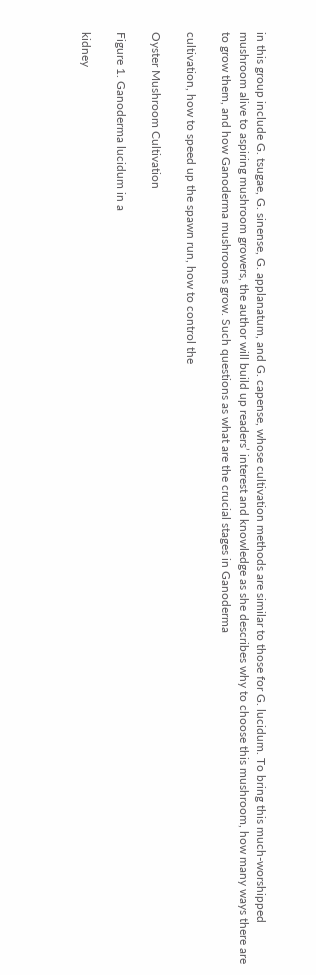in this group include G. tsugae, G. sinense, G. applanatum, and G. capense, whose cultivation methods are similar to those for G. lucidum. To bring this much-worshipped mushroom alive to aspiring mushroom growers, the author will build up readers’ interest and knowledge as she describes why to choose this mushroom, how many ways there are to grow them, and how Ganoderma mushrooms grow. Such questions as what are the crucial stages in Ganoderma

cultivation, how to speed up the spawn run, how to control the

Oyster Mushroom Cultivation

Figure 1. Ganoderma lucidum in a

kidney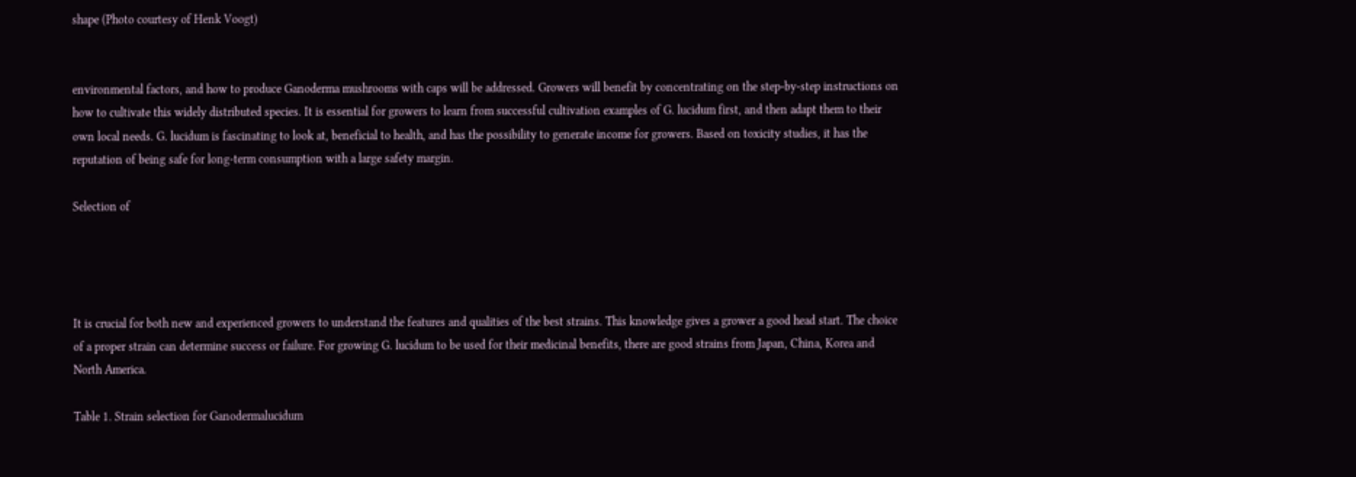shape (Photo courtesy of Henk Voogt)


environmental factors, and how to produce Ganoderma mushrooms with caps will be addressed. Growers will benefit by concentrating on the step-by-step instructions on how to cultivate this widely distributed species. It is essential for growers to learn from successful cultivation examples of G. lucidum first, and then adapt them to their own local needs. G. lucidum is fascinating to look at, beneficial to health, and has the possibility to generate income for growers. Based on toxicity studies, it has the reputation of being safe for long-term consumption with a large safety margin.

Selection of




It is crucial for both new and experienced growers to understand the features and qualities of the best strains. This knowledge gives a grower a good head start. The choice of a proper strain can determine success or failure. For growing G. lucidum to be used for their medicinal benefits, there are good strains from Japan, China, Korea and North America.

Table 1. Strain selection for Ganodermalucidum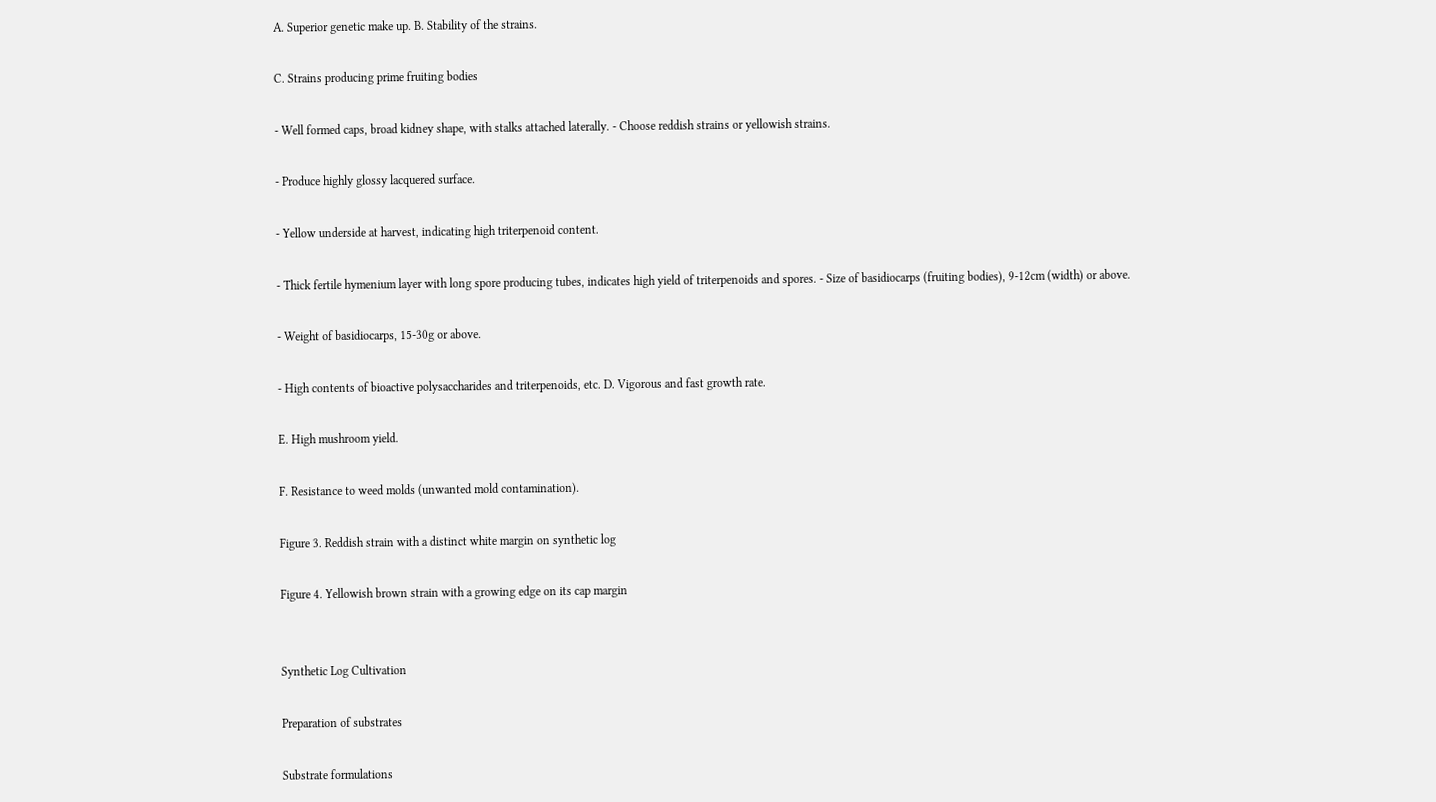A. Superior genetic make up. B. Stability of the strains.

C. Strains producing prime fruiting bodies

- Well formed caps, broad kidney shape, with stalks attached laterally. - Choose reddish strains or yellowish strains.

- Produce highly glossy lacquered surface.

- Yellow underside at harvest, indicating high triterpenoid content.

- Thick fertile hymenium layer with long spore producing tubes, indicates high yield of triterpenoids and spores. - Size of basidiocarps (fruiting bodies), 9-12cm (width) or above.

- Weight of basidiocarps, 15-30g or above.

- High contents of bioactive polysaccharides and triterpenoids, etc. D. Vigorous and fast growth rate.

E. High mushroom yield.

F. Resistance to weed molds (unwanted mold contamination).

Figure 3. Reddish strain with a distinct white margin on synthetic log

Figure 4. Yellowish brown strain with a growing edge on its cap margin


Synthetic Log Cultivation

Preparation of substrates

Substrate formulations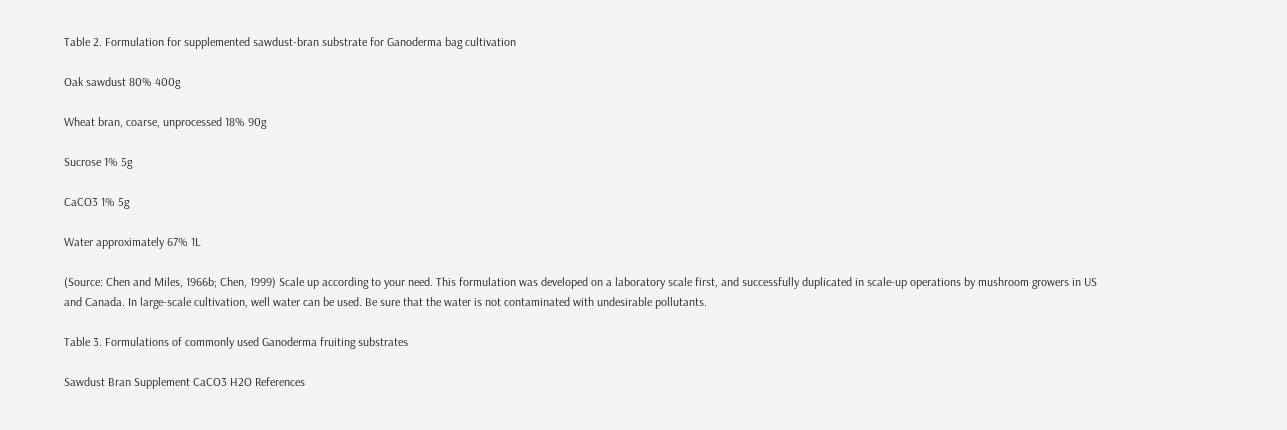Table 2. Formulation for supplemented sawdust-bran substrate for Ganoderma bag cultivation

Oak sawdust 80% 400g

Wheat bran, coarse, unprocessed 18% 90g

Sucrose 1% 5g

CaCO3 1% 5g

Water approximately 67% 1L

(Source: Chen and Miles, 1966b; Chen, 1999) Scale up according to your need. This formulation was developed on a laboratory scale first, and successfully duplicated in scale-up operations by mushroom growers in US and Canada. In large-scale cultivation, well water can be used. Be sure that the water is not contaminated with undesirable pollutants.

Table 3. Formulations of commonly used Ganoderma fruiting substrates

Sawdust Bran Supplement CaCO3 H2O References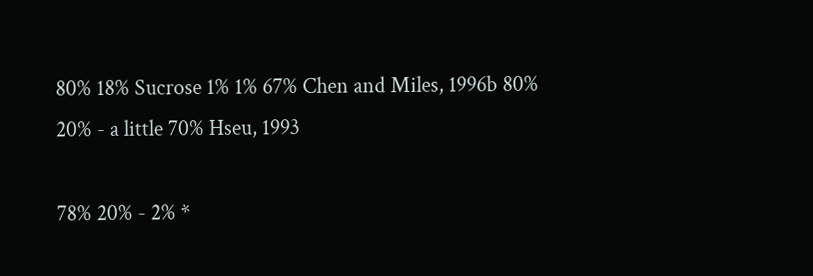80% 18% Sucrose 1% 1% 67% Chen and Miles, 1996b 80% 20% - a little 70% Hseu, 1993

78% 20% - 2% *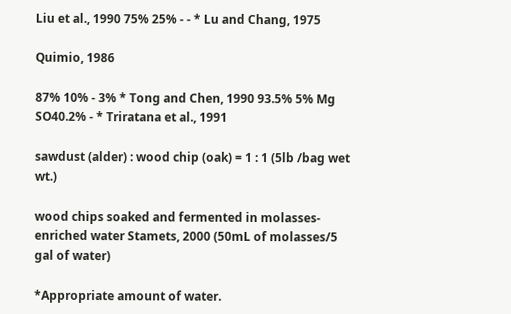Liu et al., 1990 75% 25% - - * Lu and Chang, 1975

Quimio, 1986

87% 10% - 3% * Tong and Chen, 1990 93.5% 5% Mg SO40.2% - * Triratana et al., 1991

sawdust (alder) : wood chip (oak) = 1 : 1 (5lb /bag wet wt.)

wood chips soaked and fermented in molasses-enriched water Stamets, 2000 (50mL of molasses/5 gal of water)

*Appropriate amount of water.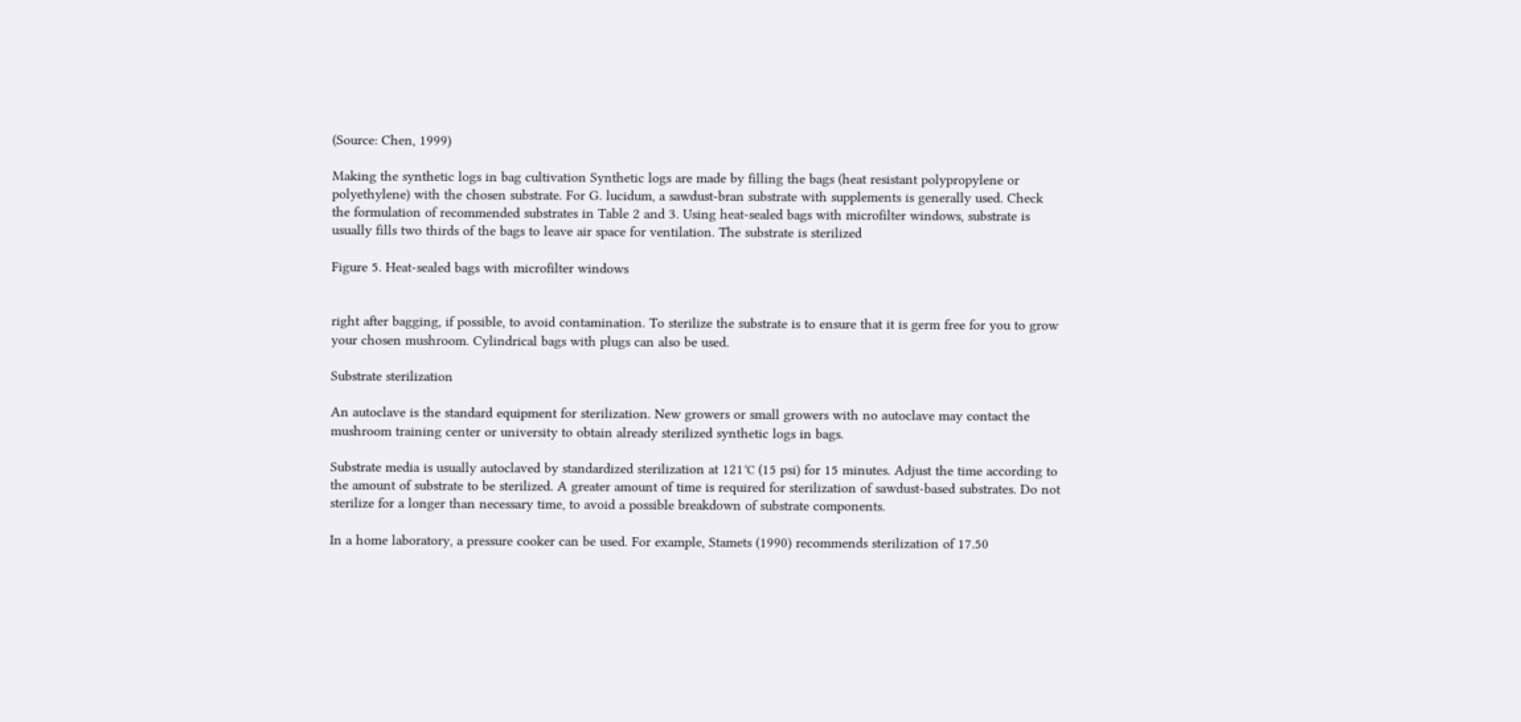(Source: Chen, 1999)

Making the synthetic logs in bag cultivation Synthetic logs are made by filling the bags (heat resistant polypropylene or polyethylene) with the chosen substrate. For G. lucidum, a sawdust-bran substrate with supplements is generally used. Check the formulation of recommended substrates in Table 2 and 3. Using heat-sealed bags with microfilter windows, substrate is usually fills two thirds of the bags to leave air space for ventilation. The substrate is sterilized

Figure 5. Heat-sealed bags with microfilter windows


right after bagging, if possible, to avoid contamination. To sterilize the substrate is to ensure that it is germ free for you to grow your chosen mushroom. Cylindrical bags with plugs can also be used.

Substrate sterilization

An autoclave is the standard equipment for sterilization. New growers or small growers with no autoclave may contact the mushroom training center or university to obtain already sterilized synthetic logs in bags.

Substrate media is usually autoclaved by standardized sterilization at 121℃ (15 psi) for 15 minutes. Adjust the time according to the amount of substrate to be sterilized. A greater amount of time is required for sterilization of sawdust-based substrates. Do not sterilize for a longer than necessary time, to avoid a possible breakdown of substrate components.

In a home laboratory, a pressure cooker can be used. For example, Stamets (1990) recommends sterilization of 17.50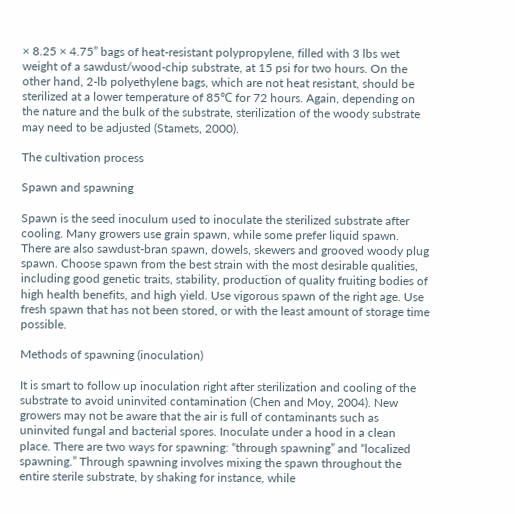× 8.25 × 4.75” bags of heat-resistant polypropylene, filled with 3 lbs wet weight of a sawdust/wood-chip substrate, at 15 psi for two hours. On the other hand, 2-lb polyethylene bags, which are not heat resistant, should be sterilized at a lower temperature of 85℃ for 72 hours. Again, depending on the nature and the bulk of the substrate, sterilization of the woody substrate may need to be adjusted (Stamets, 2000).

The cultivation process

Spawn and spawning

Spawn is the seed inoculum used to inoculate the sterilized substrate after cooling. Many growers use grain spawn, while some prefer liquid spawn. There are also sawdust-bran spawn, dowels, skewers and grooved woody plug spawn. Choose spawn from the best strain with the most desirable qualities, including good genetic traits, stability, production of quality fruiting bodies of high health benefits, and high yield. Use vigorous spawn of the right age. Use fresh spawn that has not been stored, or with the least amount of storage time possible.

Methods of spawning (inoculation)

It is smart to follow up inoculation right after sterilization and cooling of the substrate to avoid uninvited contamination (Chen and Moy, 2004). New growers may not be aware that the air is full of contaminants such as uninvited fungal and bacterial spores. Inoculate under a hood in a clean place. There are two ways for spawning: “through spawning” and “localized spawning.” Through spawning involves mixing the spawn throughout the entire sterile substrate, by shaking for instance, while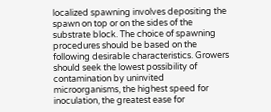localized spawning involves depositing the spawn on top or on the sides of the substrate block. The choice of spawning procedures should be based on the following desirable characteristics. Growers should seek the lowest possibility of contamination by uninvited microorganisms, the highest speed for inoculation, the greatest ease for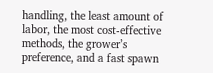handling, the least amount of labor, the most cost-effective methods, the grower’s preference, and a fast spawn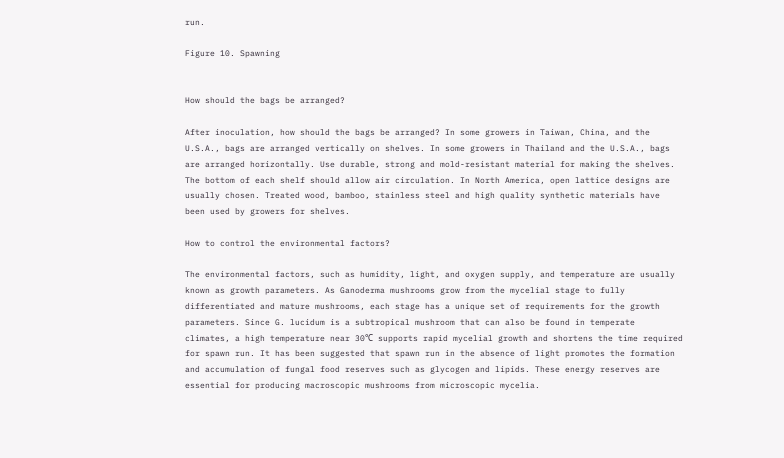run.

Figure 10. Spawning


How should the bags be arranged?

After inoculation, how should the bags be arranged? In some growers in Taiwan, China, and the U.S.A., bags are arranged vertically on shelves. In some growers in Thailand and the U.S.A., bags are arranged horizontally. Use durable, strong and mold-resistant material for making the shelves. The bottom of each shelf should allow air circulation. In North America, open lattice designs are usually chosen. Treated wood, bamboo, stainless steel and high quality synthetic materials have been used by growers for shelves.

How to control the environmental factors?

The environmental factors, such as humidity, light, and oxygen supply, and temperature are usually known as growth parameters. As Ganoderma mushrooms grow from the mycelial stage to fully differentiated and mature mushrooms, each stage has a unique set of requirements for the growth parameters. Since G. lucidum is a subtropical mushroom that can also be found in temperate climates, a high temperature near 30℃ supports rapid mycelial growth and shortens the time required for spawn run. It has been suggested that spawn run in the absence of light promotes the formation and accumulation of fungal food reserves such as glycogen and lipids. These energy reserves are essential for producing macroscopic mushrooms from microscopic mycelia.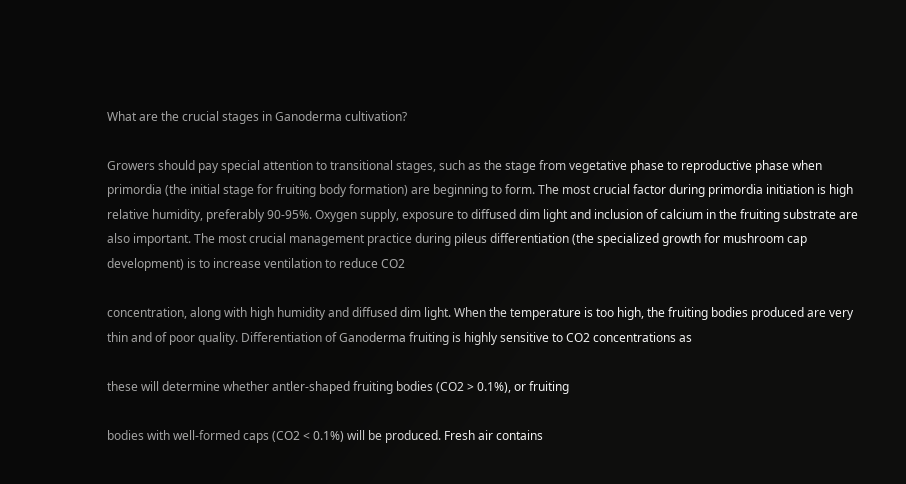What are the crucial stages in Ganoderma cultivation?

Growers should pay special attention to transitional stages, such as the stage from vegetative phase to reproductive phase when primordia (the initial stage for fruiting body formation) are beginning to form. The most crucial factor during primordia initiation is high relative humidity, preferably 90-95%. Oxygen supply, exposure to diffused dim light and inclusion of calcium in the fruiting substrate are also important. The most crucial management practice during pileus differentiation (the specialized growth for mushroom cap development) is to increase ventilation to reduce CO2

concentration, along with high humidity and diffused dim light. When the temperature is too high, the fruiting bodies produced are very thin and of poor quality. Differentiation of Ganoderma fruiting is highly sensitive to CO2 concentrations as

these will determine whether antler-shaped fruiting bodies (CO2 > 0.1%), or fruiting

bodies with well-formed caps (CO2 < 0.1%) will be produced. Fresh air contains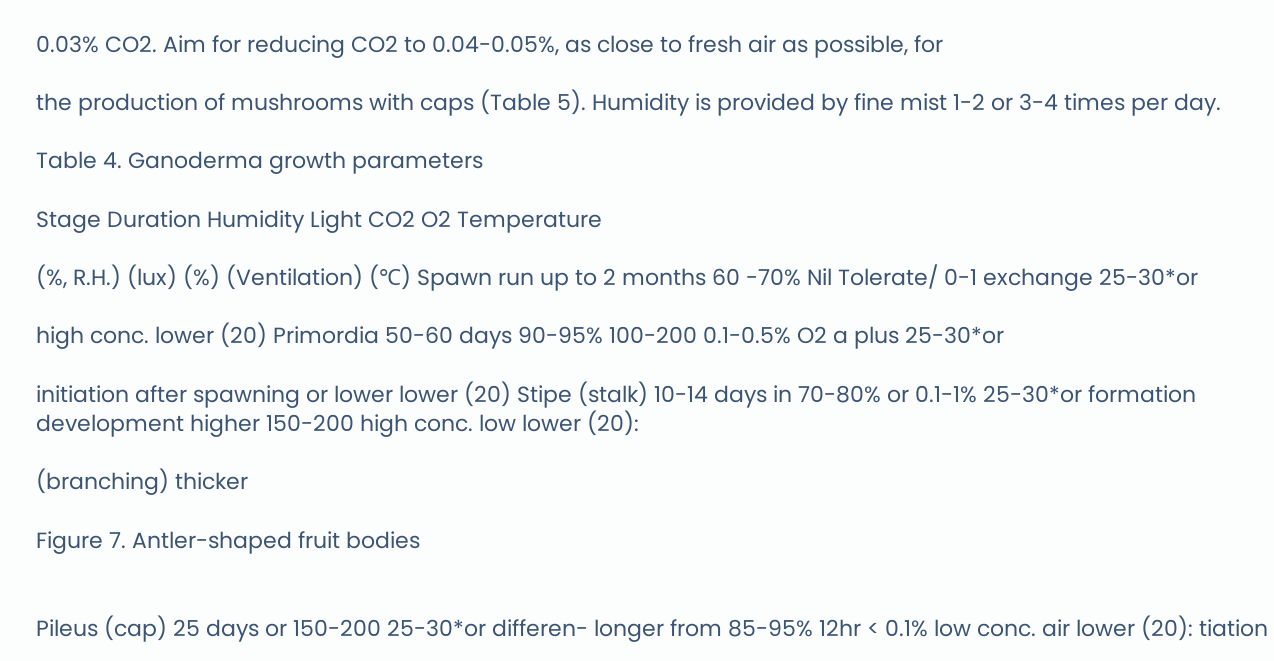0.03% CO2. Aim for reducing CO2 to 0.04-0.05%, as close to fresh air as possible, for

the production of mushrooms with caps (Table 5). Humidity is provided by fine mist 1-2 or 3-4 times per day.

Table 4. Ganoderma growth parameters

Stage Duration Humidity Light CO2 O2 Temperature

(%, R.H.) (lux) (%) (Ventilation) (℃) Spawn run up to 2 months 60 -70% Nil Tolerate/ 0-1 exchange 25-30*or

high conc. lower (20) Primordia 50-60 days 90-95% 100-200 0.1-0.5% O2 a plus 25-30*or

initiation after spawning or lower lower (20) Stipe (stalk) 10-14 days in 70-80% or 0.1-1% 25-30*or formation development higher 150-200 high conc. low lower (20):

(branching) thicker

Figure 7. Antler-shaped fruit bodies


Pileus (cap) 25 days or 150-200 25-30*or differen- longer from 85-95% 12hr < 0.1% low conc. air lower (20): tiation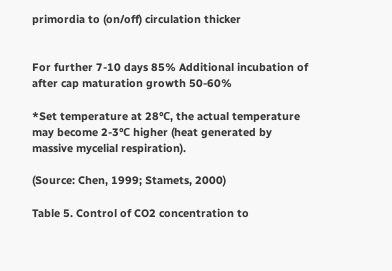primordia to (on/off) circulation thicker


For further 7-10 days 85% Additional incubation of after cap maturation growth 50-60%

*Set temperature at 28℃, the actual temperature may become 2-3℃ higher (heat generated by massive mycelial respiration).

(Source: Chen, 1999; Stamets, 2000)

Table 5. Control of CO2 concentration to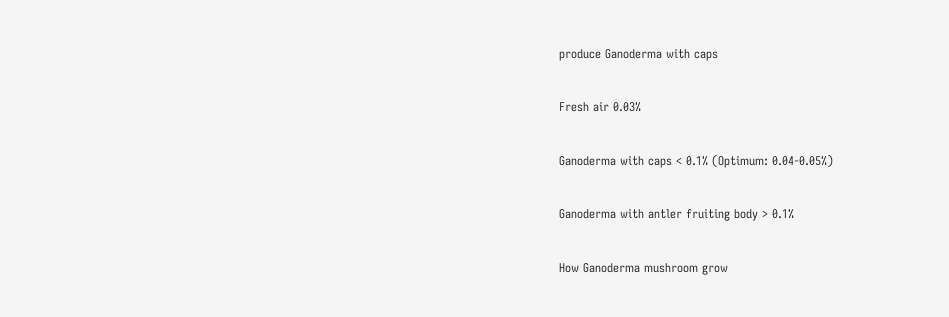produce Ganoderma with caps

Fresh air 0.03%

Ganoderma with caps < 0.1% (Optimum: 0.04-0.05%)

Ganoderma with antler fruiting body > 0.1%

How Ganoderma mushroom grow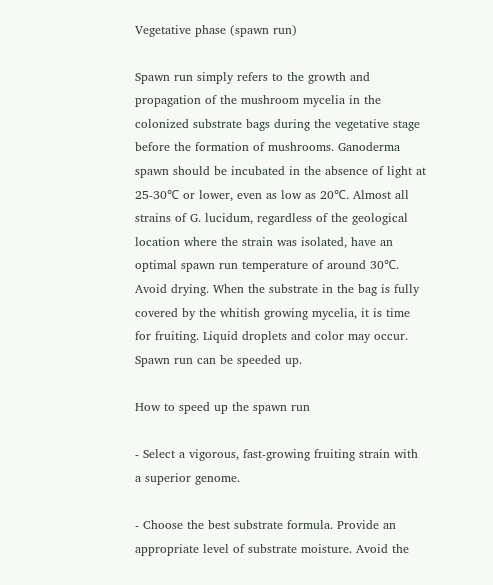Vegetative phase (spawn run)

Spawn run simply refers to the growth and propagation of the mushroom mycelia in the colonized substrate bags during the vegetative stage before the formation of mushrooms. Ganoderma spawn should be incubated in the absence of light at 25-30℃ or lower, even as low as 20℃. Almost all strains of G. lucidum, regardless of the geological location where the strain was isolated, have an optimal spawn run temperature of around 30℃. Avoid drying. When the substrate in the bag is fully covered by the whitish growing mycelia, it is time for fruiting. Liquid droplets and color may occur. Spawn run can be speeded up.

How to speed up the spawn run

- Select a vigorous, fast-growing fruiting strain with a superior genome.

- Choose the best substrate formula. Provide an appropriate level of substrate moisture. Avoid the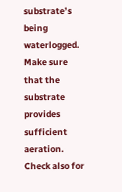substrate’s being waterlogged. Make sure that the substrate provides sufficient aeration. Check also for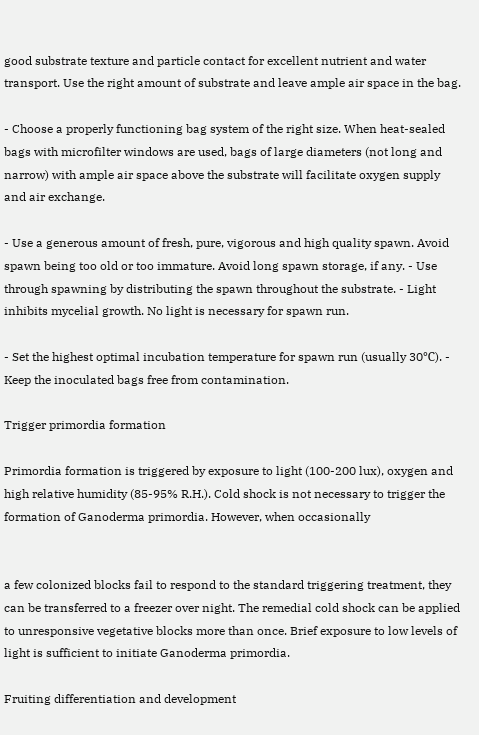good substrate texture and particle contact for excellent nutrient and water transport. Use the right amount of substrate and leave ample air space in the bag.

- Choose a properly functioning bag system of the right size. When heat-sealed bags with microfilter windows are used, bags of large diameters (not long and narrow) with ample air space above the substrate will facilitate oxygen supply and air exchange.

- Use a generous amount of fresh, pure, vigorous and high quality spawn. Avoid spawn being too old or too immature. Avoid long spawn storage, if any. - Use through spawning by distributing the spawn throughout the substrate. - Light inhibits mycelial growth. No light is necessary for spawn run.

- Set the highest optimal incubation temperature for spawn run (usually 30℃). - Keep the inoculated bags free from contamination.

Trigger primordia formation

Primordia formation is triggered by exposure to light (100-200 lux), oxygen and high relative humidity (85-95% R.H.). Cold shock is not necessary to trigger the formation of Ganoderma primordia. However, when occasionally


a few colonized blocks fail to respond to the standard triggering treatment, they can be transferred to a freezer over night. The remedial cold shock can be applied to unresponsive vegetative blocks more than once. Brief exposure to low levels of light is sufficient to initiate Ganoderma primordia.

Fruiting differentiation and development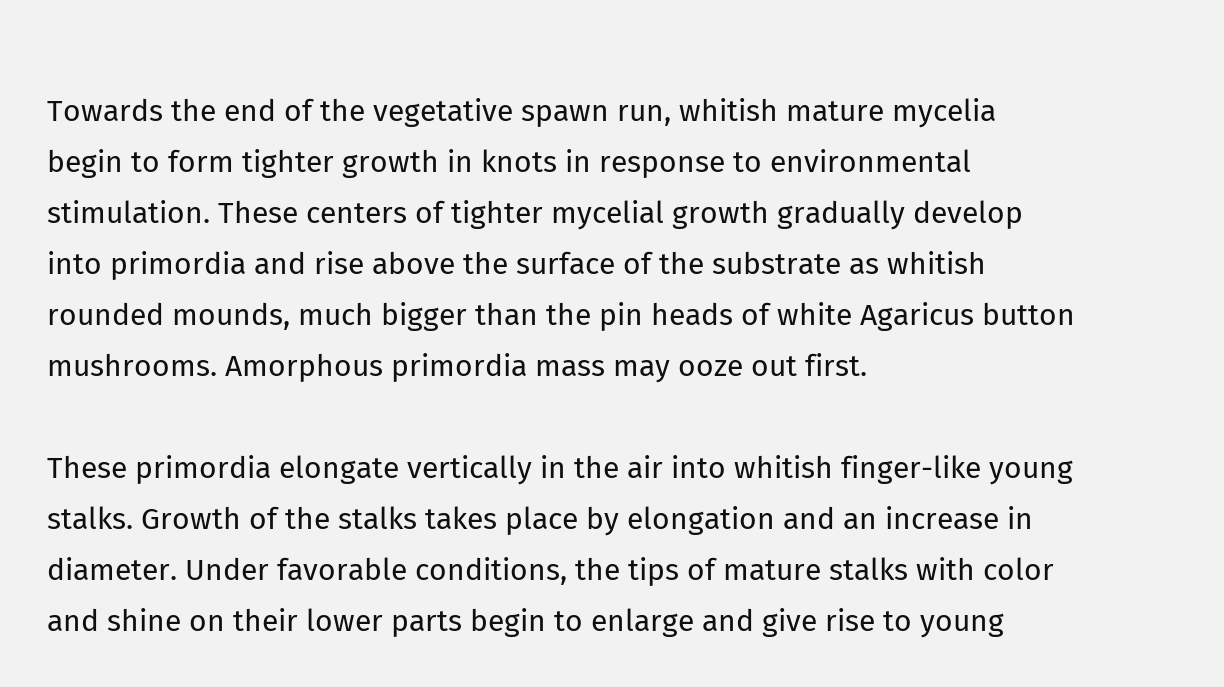Towards the end of the vegetative spawn run, whitish mature mycelia begin to form tighter growth in knots in response to environmental stimulation. These centers of tighter mycelial growth gradually develop into primordia and rise above the surface of the substrate as whitish rounded mounds, much bigger than the pin heads of white Agaricus button mushrooms. Amorphous primordia mass may ooze out first.

These primordia elongate vertically in the air into whitish finger-like young stalks. Growth of the stalks takes place by elongation and an increase in diameter. Under favorable conditions, the tips of mature stalks with color and shine on their lower parts begin to enlarge and give rise to young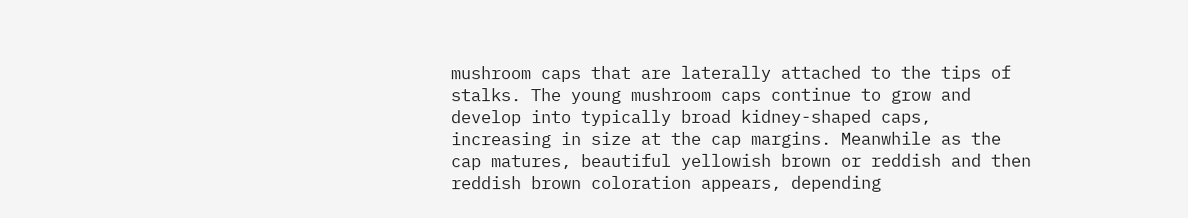mushroom caps that are laterally attached to the tips of stalks. The young mushroom caps continue to grow and develop into typically broad kidney-shaped caps, increasing in size at the cap margins. Meanwhile as the cap matures, beautiful yellowish brown or reddish and then reddish brown coloration appears, depending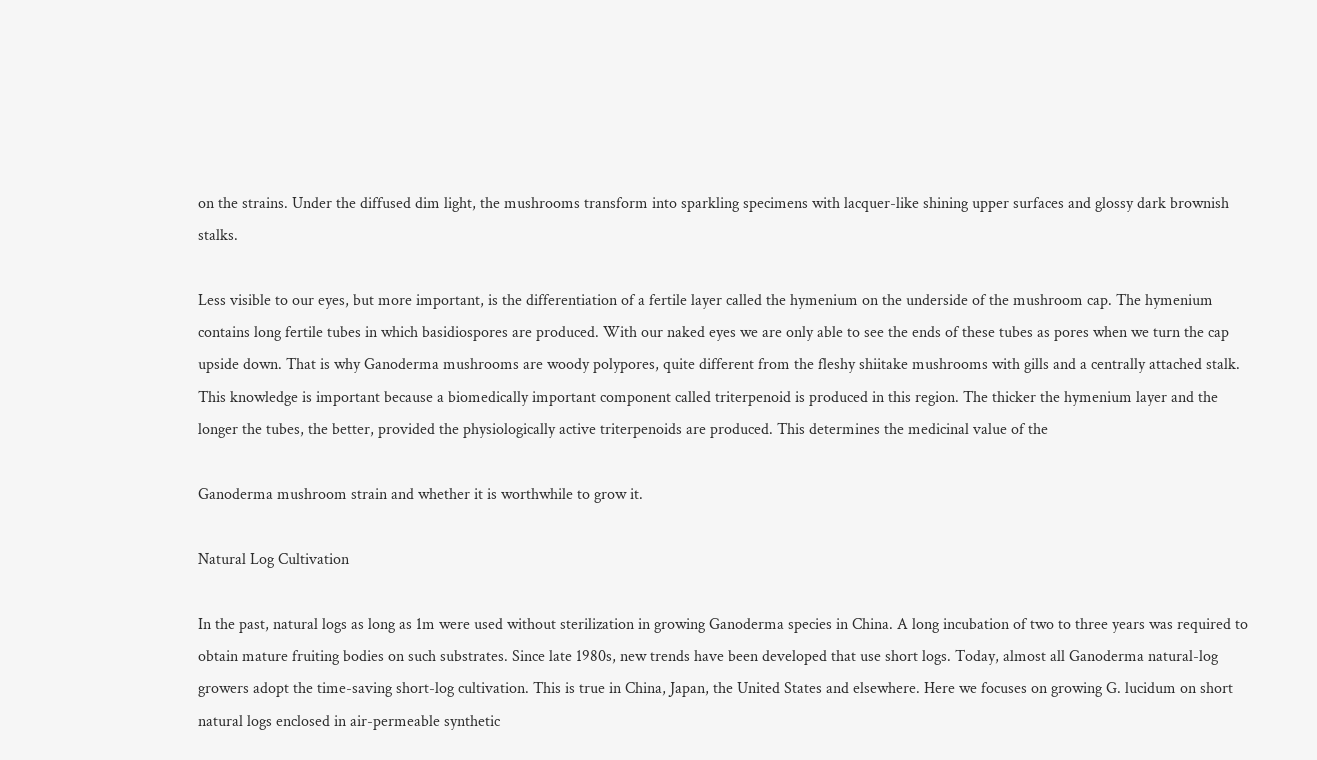on the strains. Under the diffused dim light, the mushrooms transform into sparkling specimens with lacquer-like shining upper surfaces and glossy dark brownish stalks.

Less visible to our eyes, but more important, is the differentiation of a fertile layer called the hymenium on the underside of the mushroom cap. The hymenium contains long fertile tubes in which basidiospores are produced. With our naked eyes we are only able to see the ends of these tubes as pores when we turn the cap upside down. That is why Ganoderma mushrooms are woody polypores, quite different from the fleshy shiitake mushrooms with gills and a centrally attached stalk. This knowledge is important because a biomedically important component called triterpenoid is produced in this region. The thicker the hymenium layer and the longer the tubes, the better, provided the physiologically active triterpenoids are produced. This determines the medicinal value of the

Ganoderma mushroom strain and whether it is worthwhile to grow it.

Natural Log Cultivation

In the past, natural logs as long as 1m were used without sterilization in growing Ganoderma species in China. A long incubation of two to three years was required to obtain mature fruiting bodies on such substrates. Since late 1980s, new trends have been developed that use short logs. Today, almost all Ganoderma natural-log growers adopt the time-saving short-log cultivation. This is true in China, Japan, the United States and elsewhere. Here we focuses on growing G. lucidum on short natural logs enclosed in air-permeable synthetic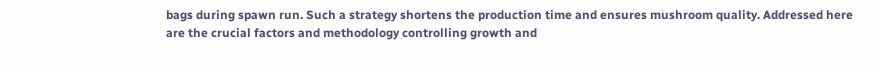bags during spawn run. Such a strategy shortens the production time and ensures mushroom quality. Addressed here are the crucial factors and methodology controlling growth and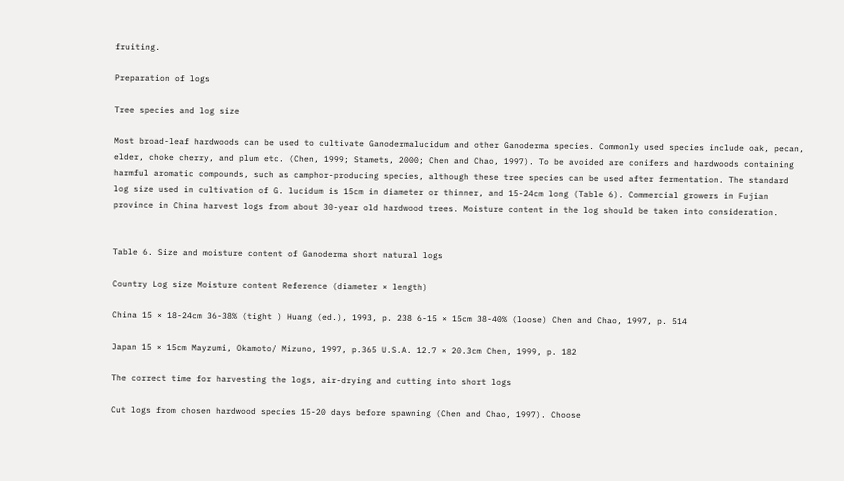fruiting.

Preparation of logs

Tree species and log size

Most broad-leaf hardwoods can be used to cultivate Ganodermalucidum and other Ganoderma species. Commonly used species include oak, pecan, elder, choke cherry, and plum etc. (Chen, 1999; Stamets, 2000; Chen and Chao, 1997). To be avoided are conifers and hardwoods containing harmful aromatic compounds, such as camphor-producing species, although these tree species can be used after fermentation. The standard log size used in cultivation of G. lucidum is 15cm in diameter or thinner, and 15-24cm long (Table 6). Commercial growers in Fujian province in China harvest logs from about 30-year old hardwood trees. Moisture content in the log should be taken into consideration.


Table 6. Size and moisture content of Ganoderma short natural logs

Country Log size Moisture content Reference (diameter × length)

China 15 × 18-24cm 36-38% (tight ) Huang (ed.), 1993, p. 238 6-15 × 15cm 38-40% (loose) Chen and Chao, 1997, p. 514

Japan 15 × 15cm Mayzumi, Okamoto/ Mizuno, 1997, p.365 U.S.A. 12.7 × 20.3cm Chen, 1999, p. 182

The correct time for harvesting the logs, air-drying and cutting into short logs

Cut logs from chosen hardwood species 15-20 days before spawning (Chen and Chao, 1997). Choose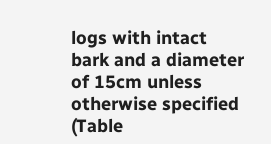logs with intact bark and a diameter of 15cm unless otherwise specified (Table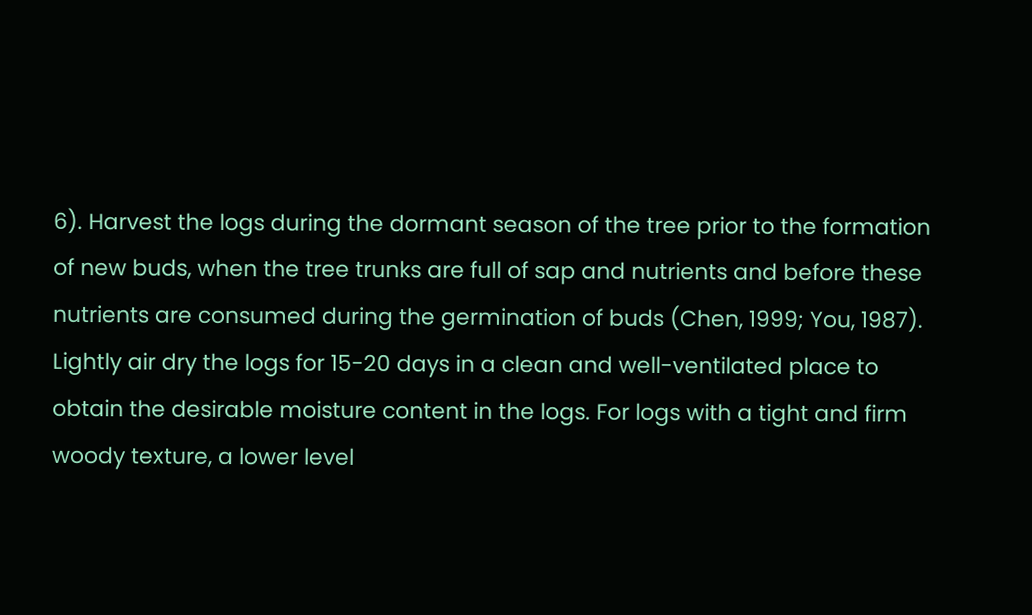6). Harvest the logs during the dormant season of the tree prior to the formation of new buds, when the tree trunks are full of sap and nutrients and before these nutrients are consumed during the germination of buds (Chen, 1999; You, 1987). Lightly air dry the logs for 15-20 days in a clean and well-ventilated place to obtain the desirable moisture content in the logs. For logs with a tight and firm woody texture, a lower level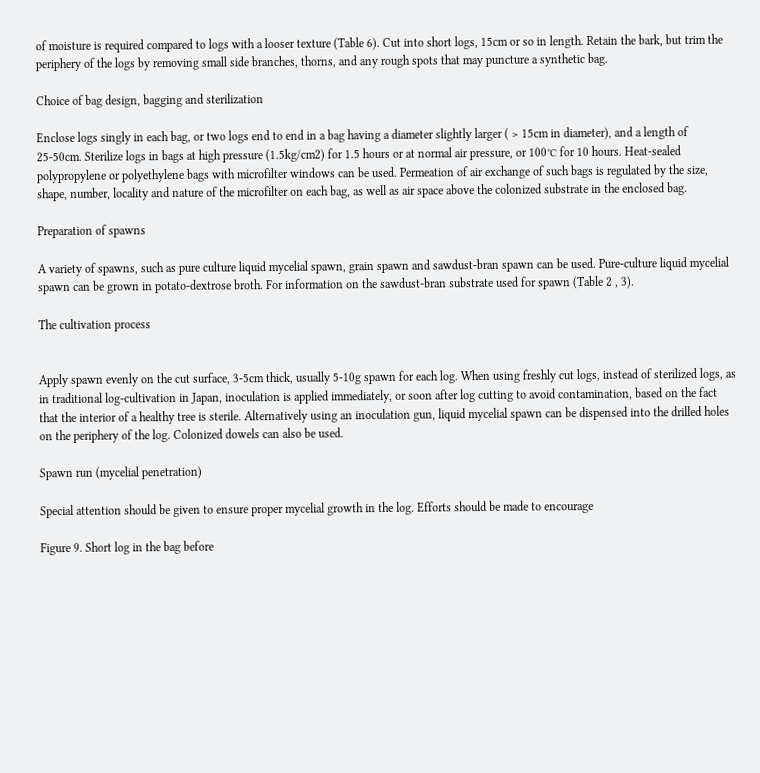of moisture is required compared to logs with a looser texture (Table 6). Cut into short logs, 15cm or so in length. Retain the bark, but trim the periphery of the logs by removing small side branches, thorns, and any rough spots that may puncture a synthetic bag.

Choice of bag design, bagging and sterilization

Enclose logs singly in each bag, or two logs end to end in a bag having a diameter slightly larger ( > 15cm in diameter), and a length of 25-50cm. Sterilize logs in bags at high pressure (1.5kg/cm2) for 1.5 hours or at normal air pressure, or 100℃ for 10 hours. Heat-sealed polypropylene or polyethylene bags with microfilter windows can be used. Permeation of air exchange of such bags is regulated by the size, shape, number, locality and nature of the microfilter on each bag, as well as air space above the colonized substrate in the enclosed bag.

Preparation of spawns

A variety of spawns, such as pure culture liquid mycelial spawn, grain spawn and sawdust-bran spawn can be used. Pure-culture liquid mycelial spawn can be grown in potato-dextrose broth. For information on the sawdust-bran substrate used for spawn (Table 2 , 3).

The cultivation process


Apply spawn evenly on the cut surface, 3-5cm thick, usually 5-10g spawn for each log. When using freshly cut logs, instead of sterilized logs, as in traditional log-cultivation in Japan, inoculation is applied immediately, or soon after log cutting to avoid contamination, based on the fact that the interior of a healthy tree is sterile. Alternatively using an inoculation gun, liquid mycelial spawn can be dispensed into the drilled holes on the periphery of the log. Colonized dowels can also be used.

Spawn run (mycelial penetration)

Special attention should be given to ensure proper mycelial growth in the log. Efforts should be made to encourage

Figure 9. Short log in the bag before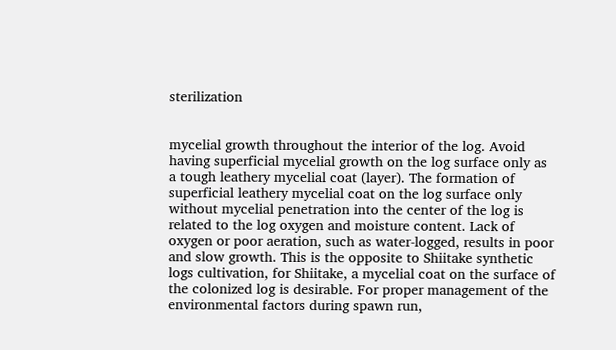sterilization


mycelial growth throughout the interior of the log. Avoid having superficial mycelial growth on the log surface only as a tough leathery mycelial coat (layer). The formation of superficial leathery mycelial coat on the log surface only without mycelial penetration into the center of the log is related to the log oxygen and moisture content. Lack of oxygen or poor aeration, such as water-logged, results in poor and slow growth. This is the opposite to Shiitake synthetic logs cultivation, for Shiitake, a mycelial coat on the surface of the colonized log is desirable. For proper management of the environmental factors during spawn run,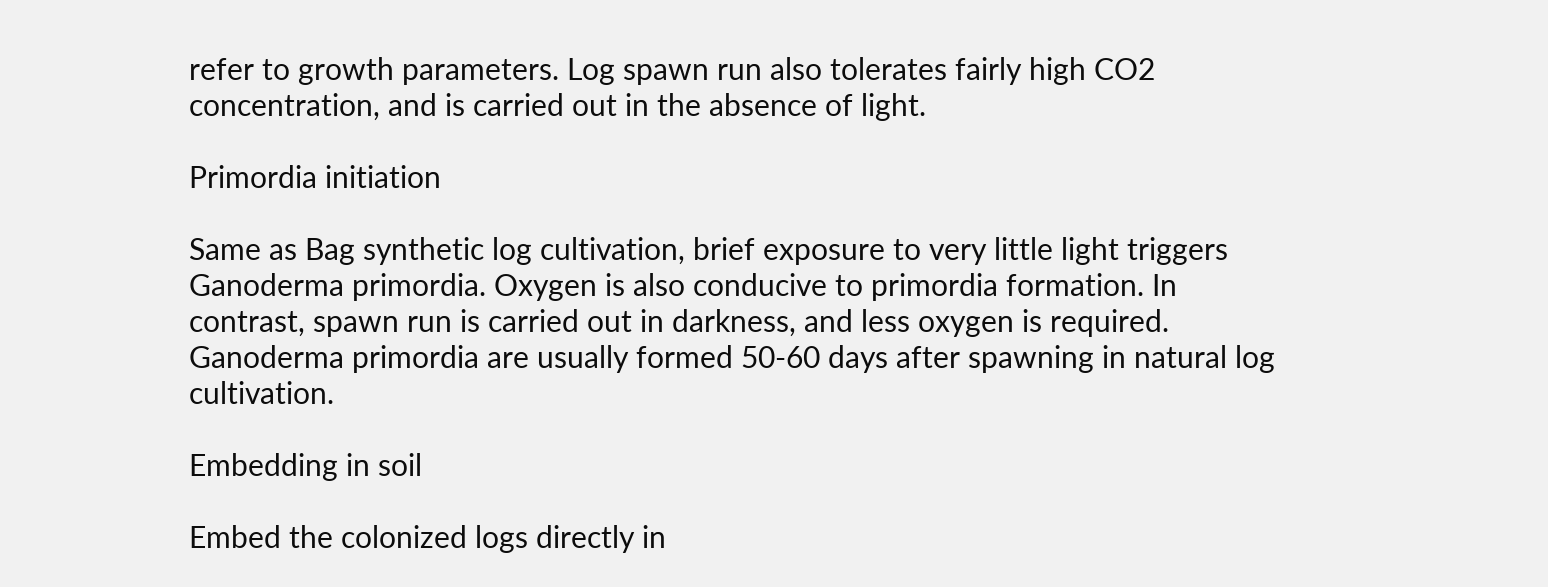refer to growth parameters. Log spawn run also tolerates fairly high CO2 concentration, and is carried out in the absence of light.

Primordia initiation

Same as Bag synthetic log cultivation, brief exposure to very little light triggers Ganoderma primordia. Oxygen is also conducive to primordia formation. In contrast, spawn run is carried out in darkness, and less oxygen is required. Ganoderma primordia are usually formed 50-60 days after spawning in natural log cultivation.

Embedding in soil

Embed the colonized logs directly in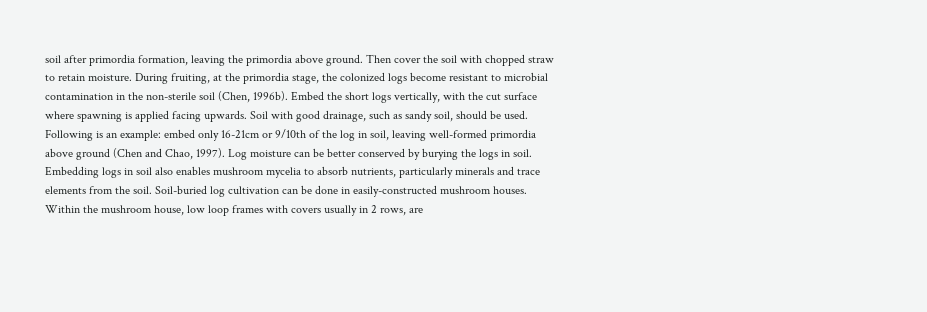soil after primordia formation, leaving the primordia above ground. Then cover the soil with chopped straw to retain moisture. During fruiting, at the primordia stage, the colonized logs become resistant to microbial contamination in the non-sterile soil (Chen, 1996b). Embed the short logs vertically, with the cut surface where spawning is applied facing upwards. Soil with good drainage, such as sandy soil, should be used. Following is an example: embed only 16-21cm or 9/10th of the log in soil, leaving well-formed primordia above ground (Chen and Chao, 1997). Log moisture can be better conserved by burying the logs in soil. Embedding logs in soil also enables mushroom mycelia to absorb nutrients, particularly minerals and trace elements from the soil. Soil-buried log cultivation can be done in easily-constructed mushroom houses. Within the mushroom house, low loop frames with covers usually in 2 rows, are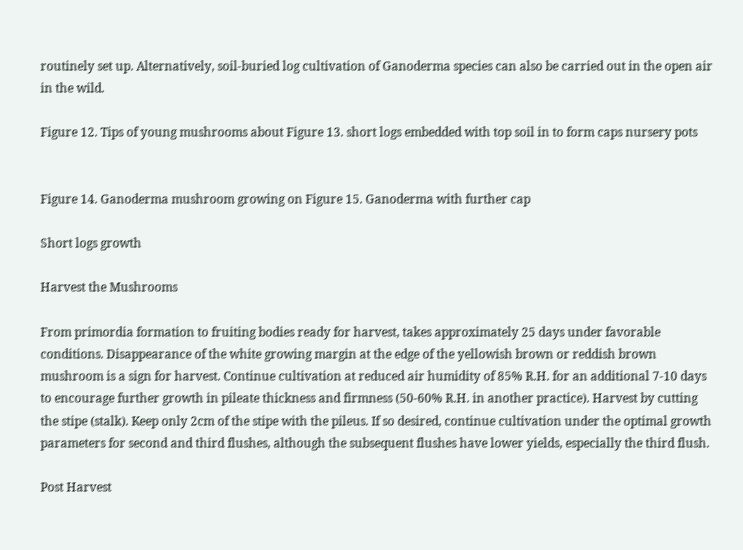routinely set up. Alternatively, soil-buried log cultivation of Ganoderma species can also be carried out in the open air in the wild.

Figure 12. Tips of young mushrooms about Figure 13. short logs embedded with top soil in to form caps nursery pots


Figure 14. Ganoderma mushroom growing on Figure 15. Ganoderma with further cap

Short logs growth

Harvest the Mushrooms

From primordia formation to fruiting bodies ready for harvest, takes approximately 25 days under favorable conditions. Disappearance of the white growing margin at the edge of the yellowish brown or reddish brown mushroom is a sign for harvest. Continue cultivation at reduced air humidity of 85% R.H. for an additional 7-10 days to encourage further growth in pileate thickness and firmness (50-60% R.H. in another practice). Harvest by cutting the stipe (stalk). Keep only 2cm of the stipe with the pileus. If so desired, continue cultivation under the optimal growth parameters for second and third flushes, although the subsequent flushes have lower yields, especially the third flush.

Post Harvest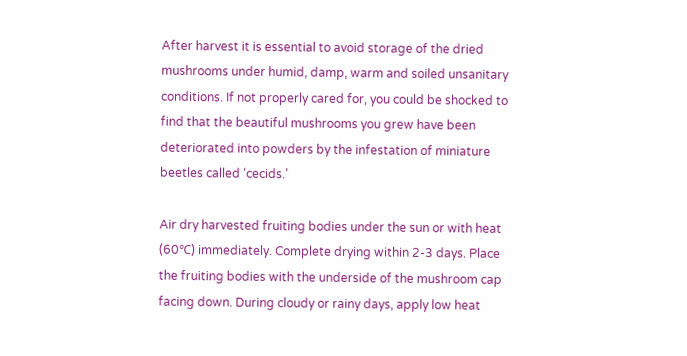After harvest it is essential to avoid storage of the dried mushrooms under humid, damp, warm and soiled unsanitary conditions. If not properly cared for, you could be shocked to find that the beautiful mushrooms you grew have been deteriorated into powders by the infestation of miniature beetles called ‘cecids.’

Air dry harvested fruiting bodies under the sun or with heat (60℃) immediately. Complete drying within 2-3 days. Place the fruiting bodies with the underside of the mushroom cap facing down. During cloudy or rainy days, apply low heat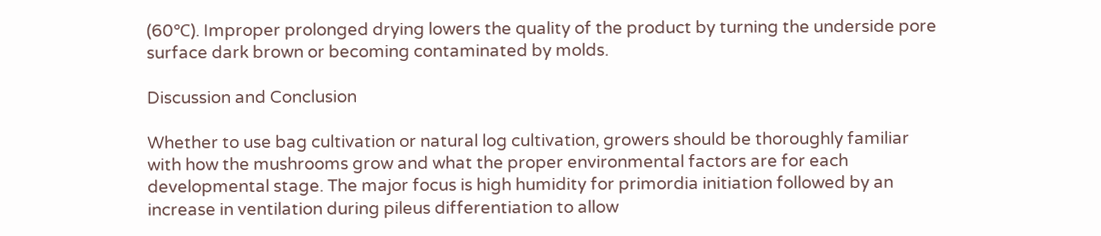(60℃). Improper prolonged drying lowers the quality of the product by turning the underside pore surface dark brown or becoming contaminated by molds.

Discussion and Conclusion

Whether to use bag cultivation or natural log cultivation, growers should be thoroughly familiar with how the mushrooms grow and what the proper environmental factors are for each developmental stage. The major focus is high humidity for primordia initiation followed by an increase in ventilation during pileus differentiation to allow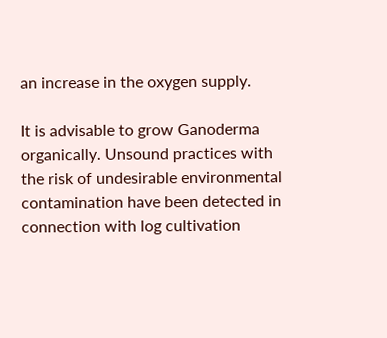an increase in the oxygen supply.

It is advisable to grow Ganoderma organically. Unsound practices with the risk of undesirable environmental contamination have been detected in connection with log cultivation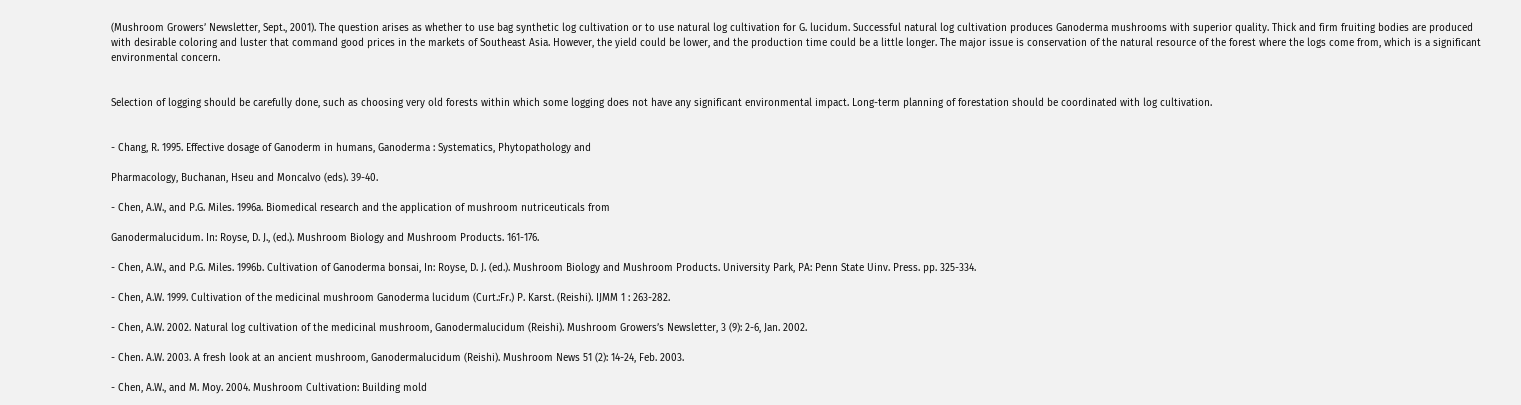(Mushroom Growers’ Newsletter, Sept., 2001). The question arises as whether to use bag synthetic log cultivation or to use natural log cultivation for G. lucidum. Successful natural log cultivation produces Ganoderma mushrooms with superior quality. Thick and firm fruiting bodies are produced with desirable coloring and luster that command good prices in the markets of Southeast Asia. However, the yield could be lower, and the production time could be a little longer. The major issue is conservation of the natural resource of the forest where the logs come from, which is a significant environmental concern.


Selection of logging should be carefully done, such as choosing very old forests within which some logging does not have any significant environmental impact. Long-term planning of forestation should be coordinated with log cultivation.


- Chang, R. 1995. Effective dosage of Ganoderm in humans, Ganoderma : Systematics, Phytopathology and

Pharmacology, Buchanan, Hseu and Moncalvo (eds). 39-40.

- Chen, A.W., and P.G. Miles. 1996a. Biomedical research and the application of mushroom nutriceuticals from

Ganodermalucidum. In: Royse, D. J., (ed.). Mushroom Biology and Mushroom Products. 161-176.

- Chen, A.W., and P.G. Miles. 1996b. Cultivation of Ganoderma bonsai, In: Royse, D. J. (ed.). Mushroom Biology and Mushroom Products. University Park, PA: Penn State Uinv. Press. pp. 325-334.

- Chen, A.W. 1999. Cultivation of the medicinal mushroom Ganoderma lucidum (Curt.:Fr.) P. Karst. (Reishi). IJMM 1 : 263-282.

- Chen, A.W. 2002. Natural log cultivation of the medicinal mushroom, Ganodermalucidum (Reishi). Mushroom Growers’s Newsletter, 3 (9): 2-6, Jan. 2002.

- Chen. A.W. 2003. A fresh look at an ancient mushroom, Ganodermalucidum (Reishi). Mushroom News 51 (2): 14-24, Feb. 2003.

- Chen, A.W., and M. Moy. 2004. Mushroom Cultivation: Building mold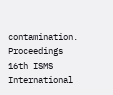contamination. Proceedings 16th ISMS International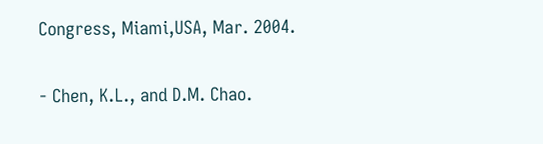Congress, Miami,USA, Mar. 2004.

- Chen, K.L., and D.M. Chao.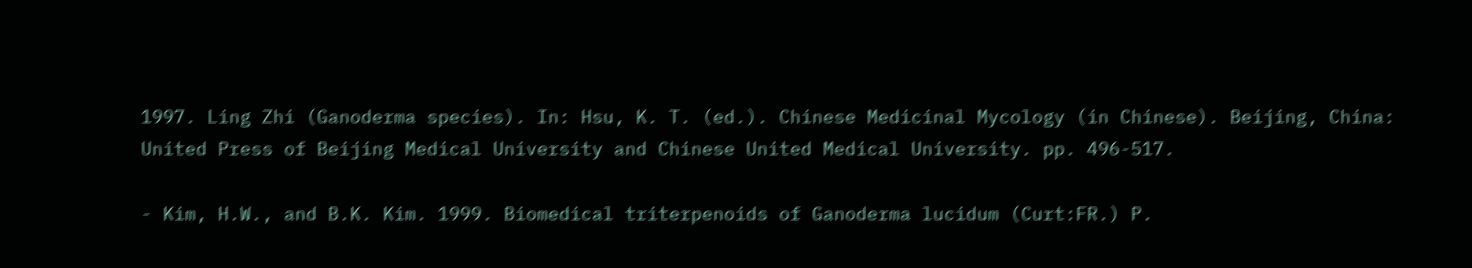1997. Ling Zhi (Ganoderma species). In: Hsu, K. T. (ed.). Chinese Medicinal Mycology (in Chinese). Beijing, China: United Press of Beijing Medical University and Chinese United Medical University. pp. 496-517.

- Kim, H.W., and B.K. Kim. 1999. Biomedical triterpenoids of Ganoderma lucidum (Curt:FR.) P.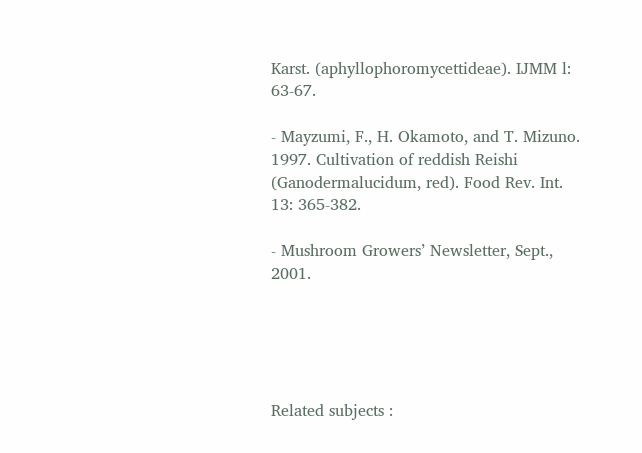Karst. (aphyllophoromycettideae). IJMM l: 63-67.

- Mayzumi, F., H. Okamoto, and T. Mizuno. 1997. Cultivation of reddish Reishi (Ganodermalucidum, red). Food Rev. Int. 13: 365-382.

- Mushroom Growers’ Newsletter, Sept., 2001.





Related subjects :